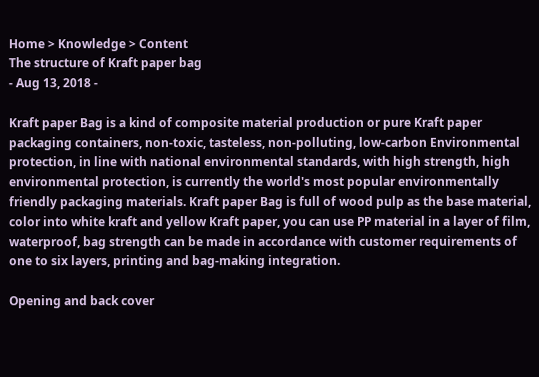Home > Knowledge > Content
The structure of Kraft paper bag
- Aug 13, 2018 -

Kraft paper Bag is a kind of composite material production or pure Kraft paper packaging containers, non-toxic, tasteless, non-polluting, low-carbon Environmental protection, in line with national environmental standards, with high strength, high environmental protection, is currently the world's most popular environmentally friendly packaging materials. Kraft paper Bag is full of wood pulp as the base material, color into white kraft and yellow Kraft paper, you can use PP material in a layer of film, waterproof, bag strength can be made in accordance with customer requirements of one to six layers, printing and bag-making integration.

Opening and back cover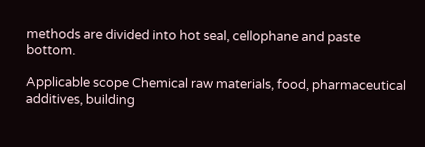methods are divided into hot seal, cellophane and paste bottom.

Applicable scope Chemical raw materials, food, pharmaceutical additives, building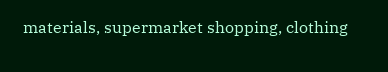materials, supermarket shopping, clothing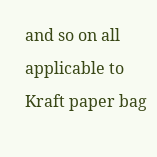and so on all applicable to Kraft paper bag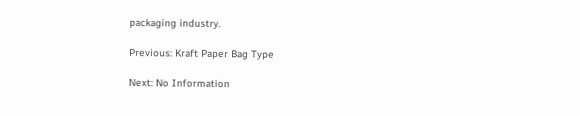packaging industry.

Previous: Kraft Paper Bag Type

Next: No Information